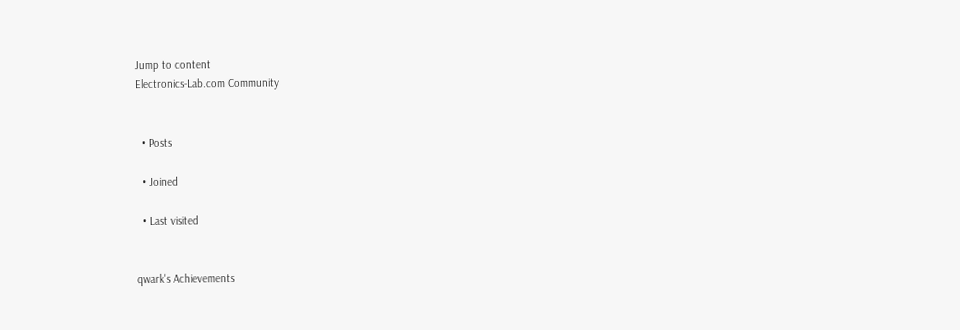Jump to content
Electronics-Lab.com Community


  • Posts

  • Joined

  • Last visited


qwark's Achievements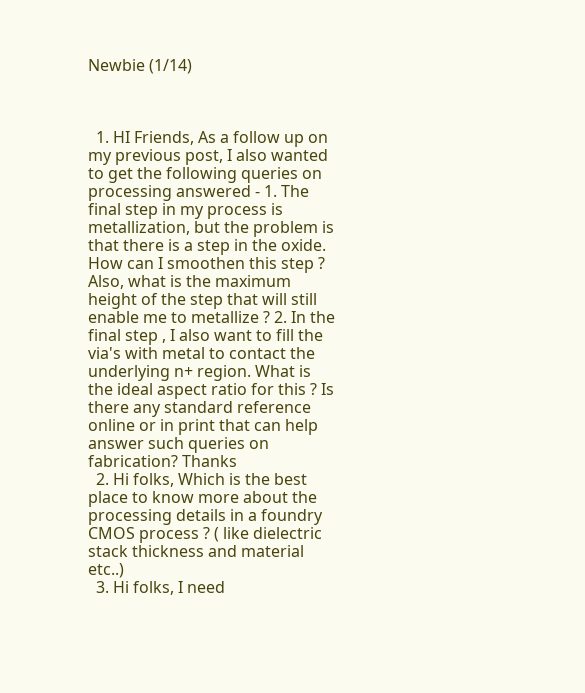Newbie (1/14)



  1. HI Friends, As a follow up on my previous post, I also wanted to get the following queries on processing answered - 1. The final step in my process is metallization, but the problem is that there is a step in the oxide. How can I smoothen this step ? Also, what is the maximum height of the step that will still enable me to metallize ? 2. In the final step , I also want to fill the via's with metal to contact the underlying n+ region. What is the ideal aspect ratio for this ? Is there any standard reference online or in print that can help answer such queries on fabrication? Thanks
  2. Hi folks, Which is the best place to know more about the processing details in a foundry CMOS process ? ( like dielectric stack thickness and material etc..)
  3. Hi folks, I need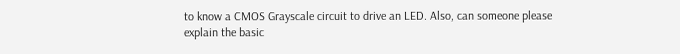to know a CMOS Grayscale circuit to drive an LED. Also, can someone please explain the basic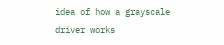idea of how a grayscale driver works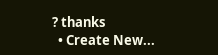? thanks
  • Create New...